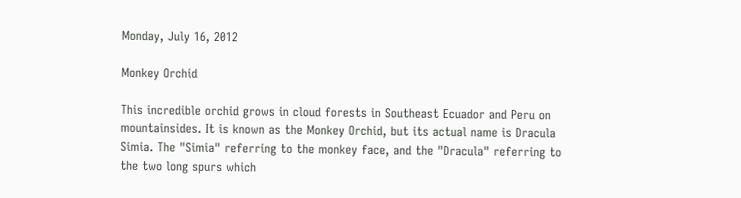Monday, July 16, 2012

Monkey Orchid

This incredible orchid grows in cloud forests in Southeast Ecuador and Peru on mountainsides. It is known as the Monkey Orchid, but its actual name is Dracula Simia. The "Simia" referring to the monkey face, and the "Dracula" referring to the two long spurs which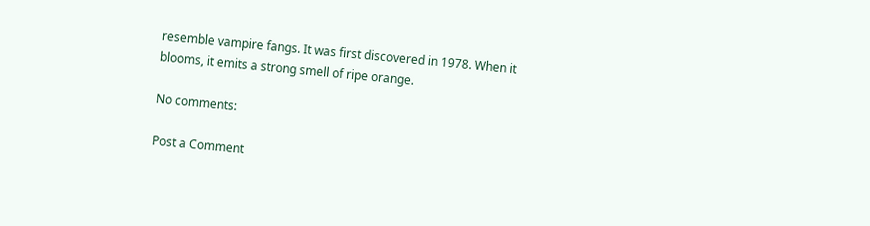resemble vampire fangs. It was first discovered in 1978. When it blooms, it emits a strong smell of ripe orange.

No comments:

Post a Comment